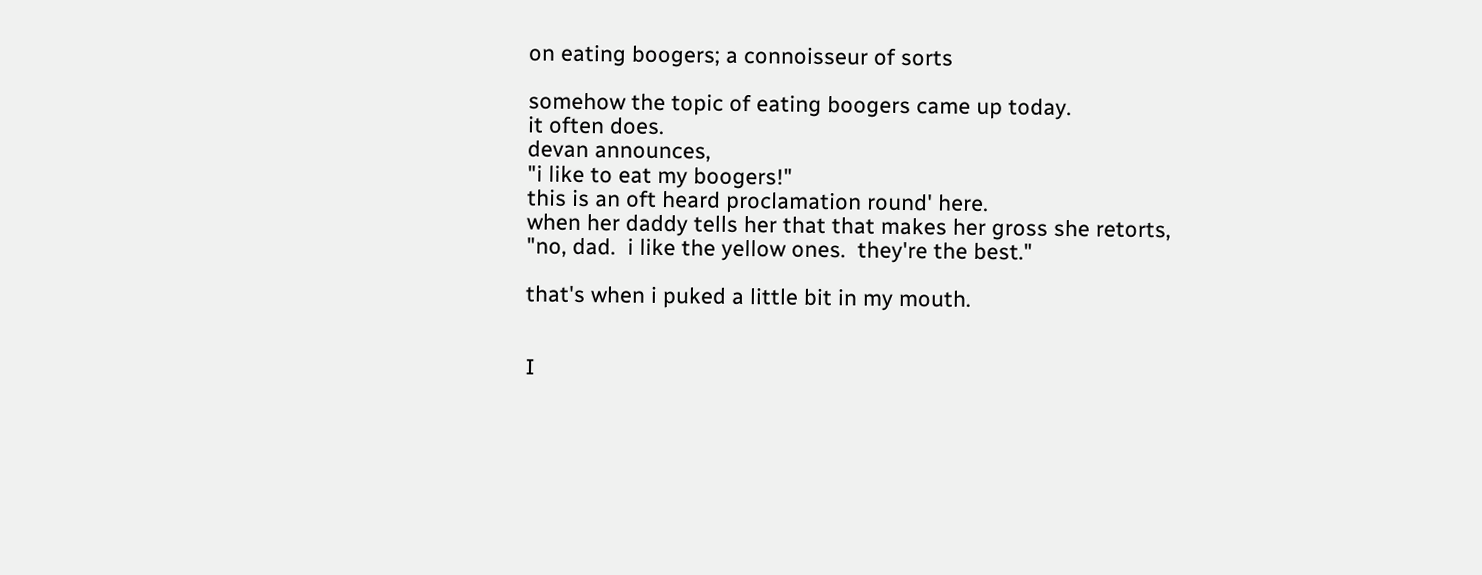on eating boogers; a connoisseur of sorts

somehow the topic of eating boogers came up today.
it often does.
devan announces,
"i like to eat my boogers!"
this is an oft heard proclamation round' here.
when her daddy tells her that that makes her gross she retorts,
"no, dad.  i like the yellow ones.  they're the best."

that's when i puked a little bit in my mouth.


I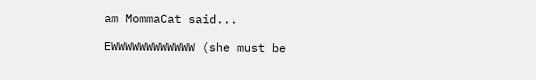am MommaCat said...

EWWWWWWWWWWWW (she must be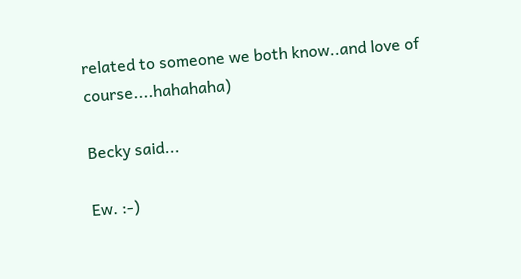related to someone we both know..and love of course....hahahaha)

Becky said...

Ew. :-)